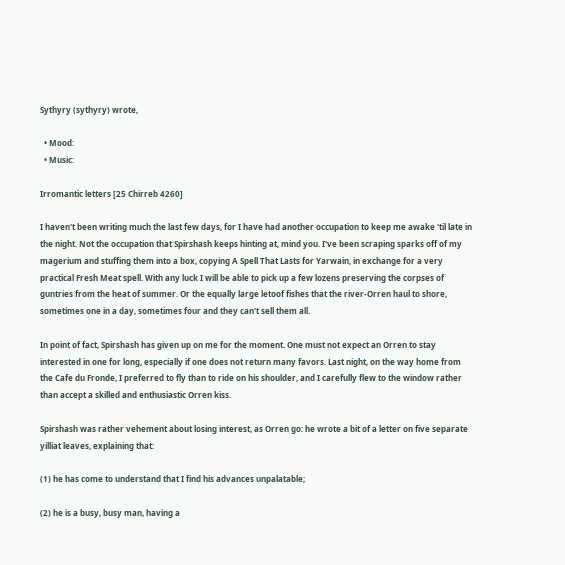Sythyry (sythyry) wrote,

  • Mood:
  • Music:

Irromantic letters [25 Chirreb 4260]

I haven't been writing much the last few days, for I have had another occupation to keep me awake 'til late in the night. Not the occupation that Spirshash keeps hinting at, mind you. I've been scraping sparks off of my magerium and stuffing them into a box, copying A Spell That Lasts for Yarwain, in exchange for a very practical Fresh Meat spell. With any luck I will be able to pick up a few lozens preserving the corpses of guntries from the heat of summer. Or the equally large letoof fishes that the river-Orren haul to shore, sometimes one in a day, sometimes four and they can't sell them all.

In point of fact, Spirshash has given up on me for the moment. One must not expect an Orren to stay interested in one for long, especially if one does not return many favors. Last night, on the way home from the Cafe du Fronde, I preferred to fly than to ride on his shoulder, and I carefully flew to the window rather than accept a skilled and enthusiastic Orren kiss.

Spirshash was rather vehement about losing interest, as Orren go: he wrote a bit of a letter on five separate yilliat leaves, explaining that:

(1) he has come to understand that I find his advances unpalatable;

(2) he is a busy, busy man, having a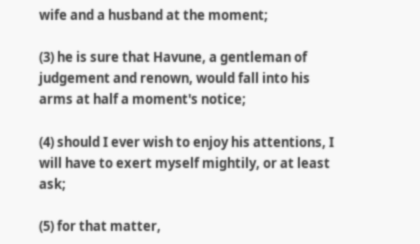wife and a husband at the moment;

(3) he is sure that Havune, a gentleman of judgement and renown, would fall into his arms at half a moment's notice;

(4) should I ever wish to enjoy his attentions, I will have to exert myself mightily, or at least ask;

(5) for that matter,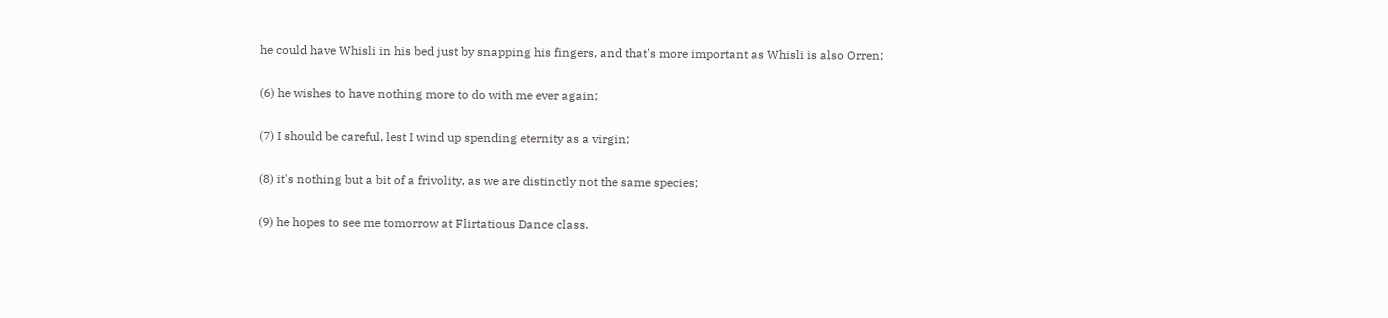he could have Whisli in his bed just by snapping his fingers, and that's more important as Whisli is also Orren;

(6) he wishes to have nothing more to do with me ever again;

(7) I should be careful, lest I wind up spending eternity as a virgin;

(8) it's nothing but a bit of a frivolity, as we are distinctly not the same species;

(9) he hopes to see me tomorrow at Flirtatious Dance class.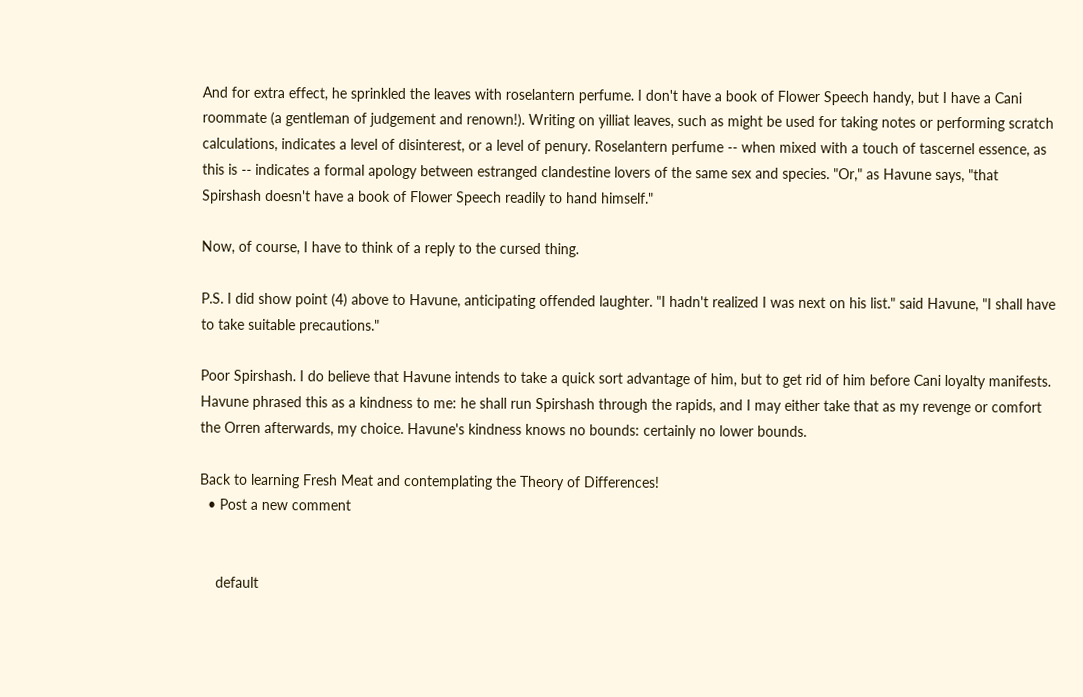And for extra effect, he sprinkled the leaves with roselantern perfume. I don't have a book of Flower Speech handy, but I have a Cani roommate (a gentleman of judgement and renown!). Writing on yilliat leaves, such as might be used for taking notes or performing scratch calculations, indicates a level of disinterest, or a level of penury. Roselantern perfume -- when mixed with a touch of tascernel essence, as this is -- indicates a formal apology between estranged clandestine lovers of the same sex and species. "Or," as Havune says, "that Spirshash doesn't have a book of Flower Speech readily to hand himself."

Now, of course, I have to think of a reply to the cursed thing.

P.S. I did show point (4) above to Havune, anticipating offended laughter. "I hadn't realized I was next on his list." said Havune, "I shall have to take suitable precautions."

Poor Spirshash. I do believe that Havune intends to take a quick sort advantage of him, but to get rid of him before Cani loyalty manifests. Havune phrased this as a kindness to me: he shall run Spirshash through the rapids, and I may either take that as my revenge or comfort the Orren afterwards, my choice. Havune's kindness knows no bounds: certainly no lower bounds.

Back to learning Fresh Meat and contemplating the Theory of Differences!
  • Post a new comment


    default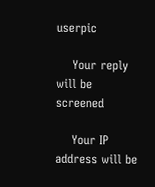userpic

    Your reply will be screened

    Your IP address will be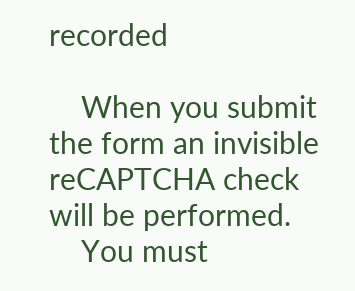recorded

    When you submit the form an invisible reCAPTCHA check will be performed.
    You must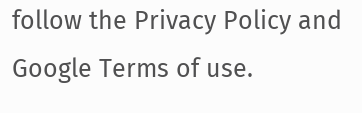follow the Privacy Policy and Google Terms of use.